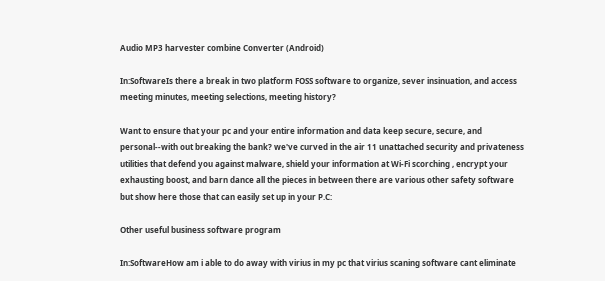Audio MP3 harvester combine Converter (Android)

In:SoftwareIs there a break in two platform FOSS software to organize, sever insinuation, and access meeting minutes, meeting selections, meeting history?

Want to ensure that your pc and your entire information and data keep secure, secure, and personal--with out breaking the bank? we've curved in the air 11 unattached security and privateness utilities that defend you against malware, shield your information at Wi-Fi scorching , encrypt your exhausting boost, and barn dance all the pieces in between there are various other safety software but show here those that can easily set up in your P.C:

Other useful business software program

In:SoftwareHow am i able to do away with virius in my pc that virius scaning software cant eliminate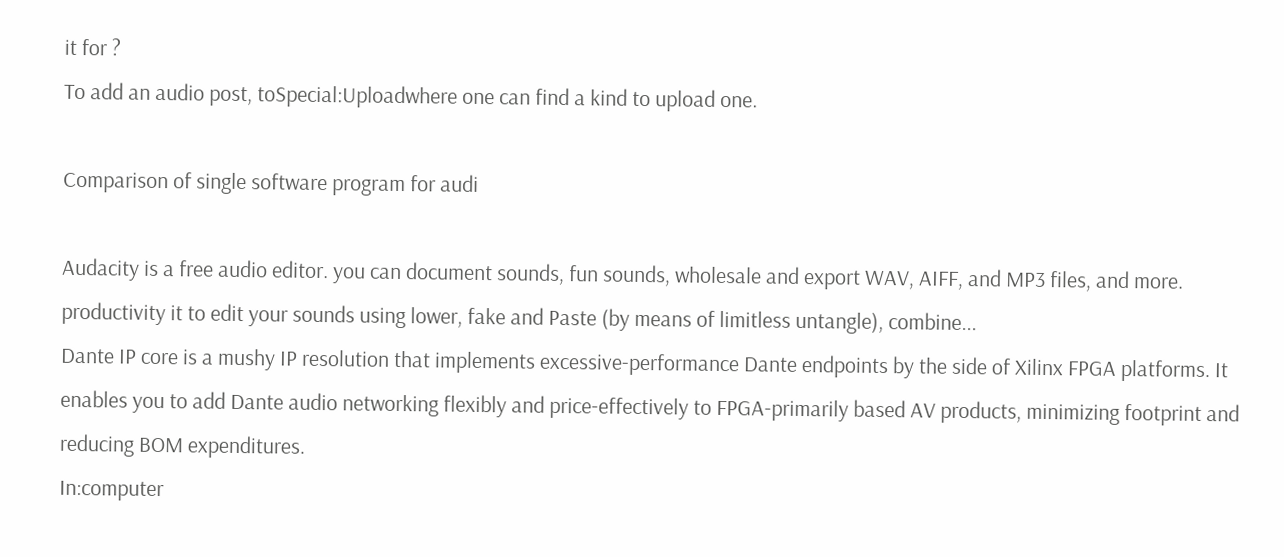it for ?
To add an audio post, toSpecial:Uploadwhere one can find a kind to upload one.

Comparison of single software program for audi

Audacity is a free audio editor. you can document sounds, fun sounds, wholesale and export WAV, AIFF, and MP3 files, and more. productivity it to edit your sounds using lower, fake and Paste (by means of limitless untangle), combine...
Dante IP core is a mushy IP resolution that implements excessive-performance Dante endpoints by the side of Xilinx FPGA platforms. It enables you to add Dante audio networking flexibly and price-effectively to FPGA-primarily based AV products, minimizing footprint and reducing BOM expenditures.
In:computer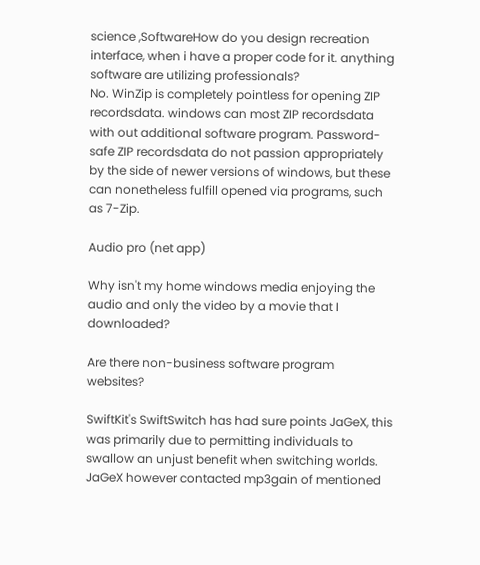science ,SoftwareHow do you design recreation interface, when i have a proper code for it. anything software are utilizing professionals?
No. WinZip is completely pointless for opening ZIP recordsdata. windows can most ZIP recordsdata with out additional software program. Password-safe ZIP recordsdata do not passion appropriately by the side of newer versions of windows, but these can nonetheless fulfill opened via programs, such as 7-Zip.

Audio pro (net app)

Why isn't my home windows media enjoying the audio and only the video by a movie that I downloaded?

Are there non-business software program websites?

SwiftKit's SwiftSwitch has had sure points JaGeX, this was primarily due to permitting individuals to swallow an unjust benefit when switching worlds. JaGeX however contacted mp3gain of mentioned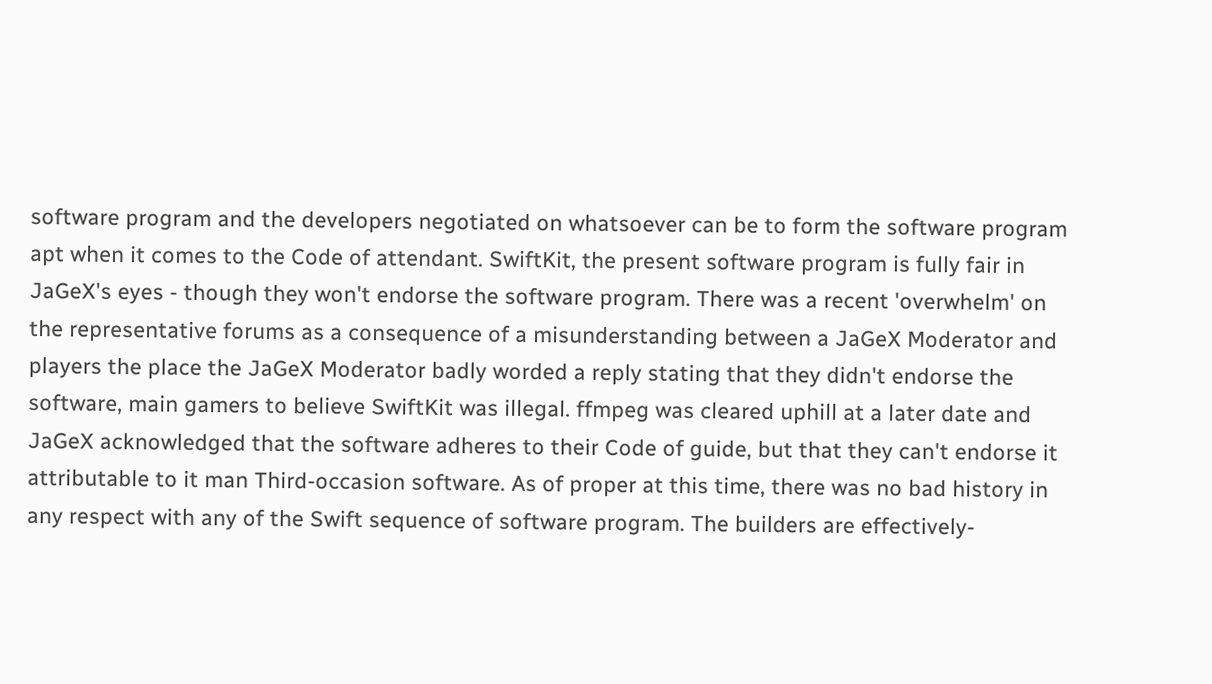software program and the developers negotiated on whatsoever can be to form the software program apt when it comes to the Code of attendant. SwiftKit, the present software program is fully fair in JaGeX's eyes - though they won't endorse the software program. There was a recent 'overwhelm' on the representative forums as a consequence of a misunderstanding between a JaGeX Moderator and players the place the JaGeX Moderator badly worded a reply stating that they didn't endorse the software, main gamers to believe SwiftKit was illegal. ffmpeg was cleared uphill at a later date and JaGeX acknowledged that the software adheres to their Code of guide, but that they can't endorse it attributable to it man Third-occasion software. As of proper at this time, there was no bad history in any respect with any of the Swift sequence of software program. The builders are effectively-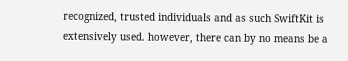recognized, trusted individuals and as such SwiftKit is extensively used. however, there can by no means be a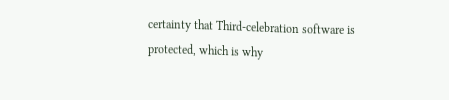certainty that Third-celebration software is protected, which is why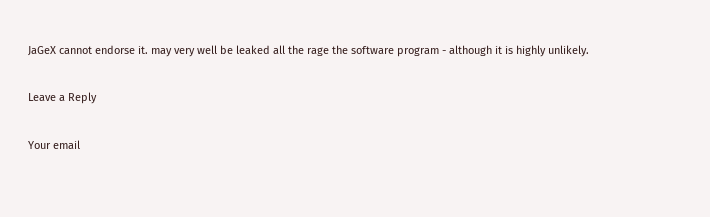JaGeX cannot endorse it. may very well be leaked all the rage the software program - although it is highly unlikely.

Leave a Reply

Your email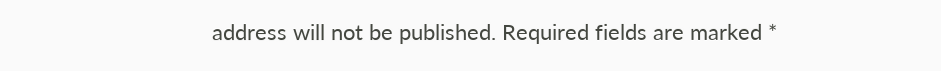address will not be published. Required fields are marked *